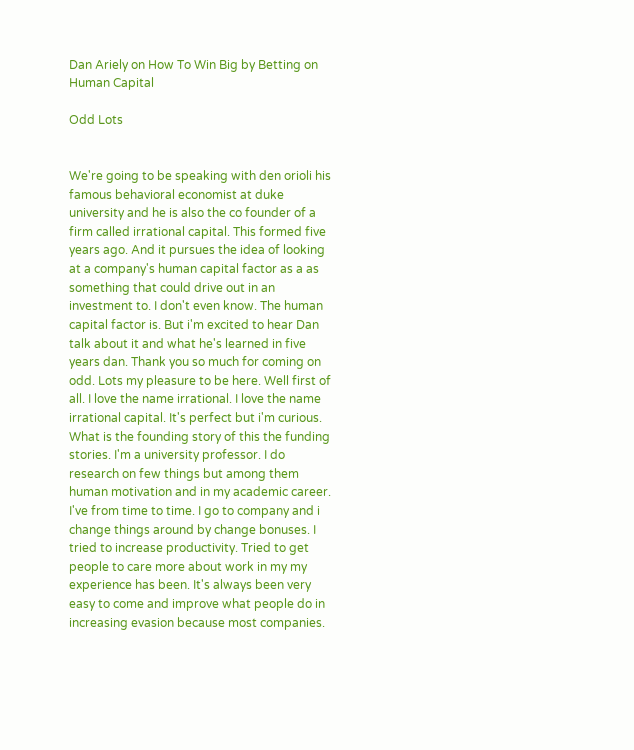Dan Ariely on How To Win Big by Betting on Human Capital

Odd Lots


We're going to be speaking with den orioli his famous behavioral economist at duke university and he is also the co founder of a firm called irrational capital. This formed five years ago. And it pursues the idea of looking at a company's human capital factor as a as something that could drive out in an investment to. I don't even know. The human capital factor is. But i'm excited to hear Dan talk about it and what he's learned in five years dan. Thank you so much for coming on odd. Lots my pleasure to be here. Well first of all. I love the name irrational. I love the name irrational capital. It's perfect but i'm curious. What is the founding story of this the funding stories. I'm a university professor. I do research on few things but among them human motivation and in my academic career. I've from time to time. I go to company and i change things around by change bonuses. I tried to increase productivity. Tried to get people to care more about work in my my experience has been. It's always been very easy to come and improve what people do in increasing evasion because most companies.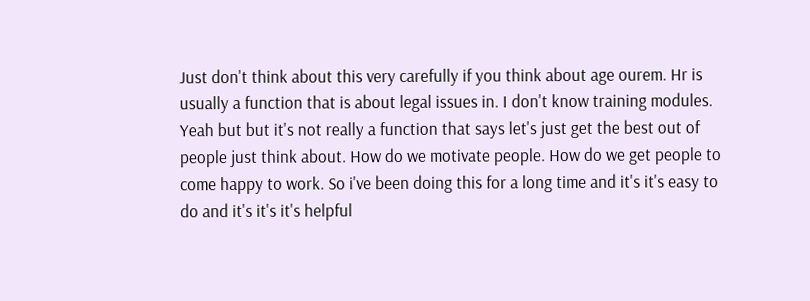Just don't think about this very carefully if you think about age ourem. Hr is usually a function that is about legal issues in. I don't know training modules. Yeah but but it's not really a function that says let's just get the best out of people just think about. How do we motivate people. How do we get people to come happy to work. So i've been doing this for a long time and it's it's easy to do and it's it's it's helpful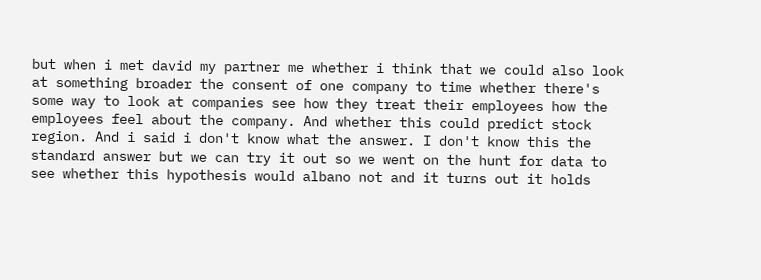but when i met david my partner me whether i think that we could also look at something broader the consent of one company to time whether there's some way to look at companies see how they treat their employees how the employees feel about the company. And whether this could predict stock region. And i said i don't know what the answer. I don't know this the standard answer but we can try it out so we went on the hunt for data to see whether this hypothesis would albano not and it turns out it holds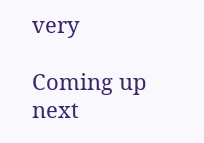very

Coming up next